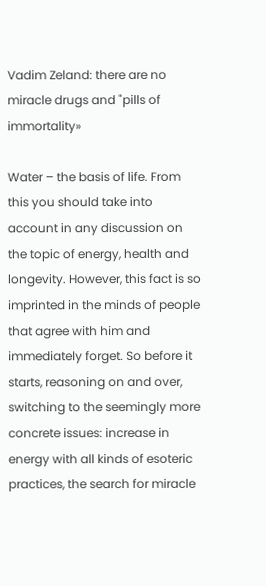Vadim Zeland: there are no miracle drugs and "pills of immortality»

Water – the basis of life. From this you should take into account in any discussion on the topic of energy, health and longevity. However, this fact is so imprinted in the minds of people that agree with him and immediately forget. So before it starts, reasoning on and over, switching to the seemingly more concrete issues: increase in energy with all kinds of esoteric practices, the search for miracle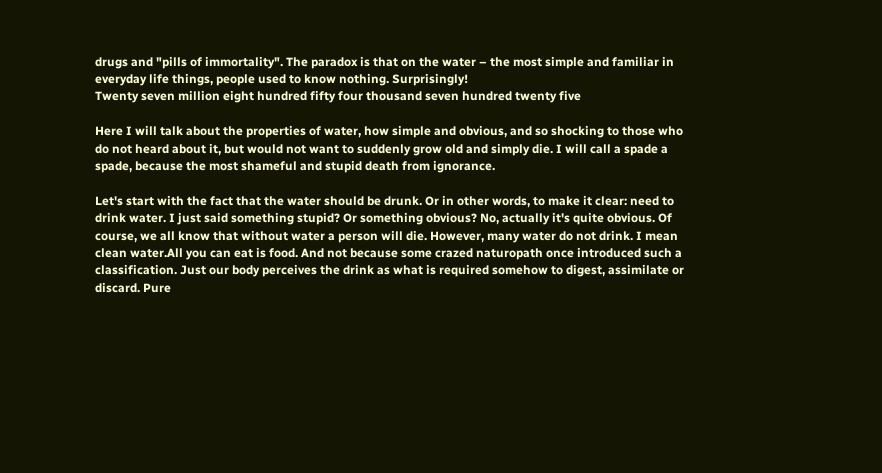drugs and "pills of immortality". The paradox is that on the water – the most simple and familiar in everyday life things, people used to know nothing. Surprisingly!
Twenty seven million eight hundred fifty four thousand seven hundred twenty five

Here I will talk about the properties of water, how simple and obvious, and so shocking to those who do not heard about it, but would not want to suddenly grow old and simply die. I will call a spade a spade, because the most shameful and stupid death from ignorance.

Let's start with the fact that the water should be drunk. Or in other words, to make it clear: need to drink water. I just said something stupid? Or something obvious? No, actually it's quite obvious. Of course, we all know that without water a person will die. However, many water do not drink. I mean clean water.All you can eat is food. And not because some crazed naturopath once introduced such a classification. Just our body perceives the drink as what is required somehow to digest, assimilate or discard. Pure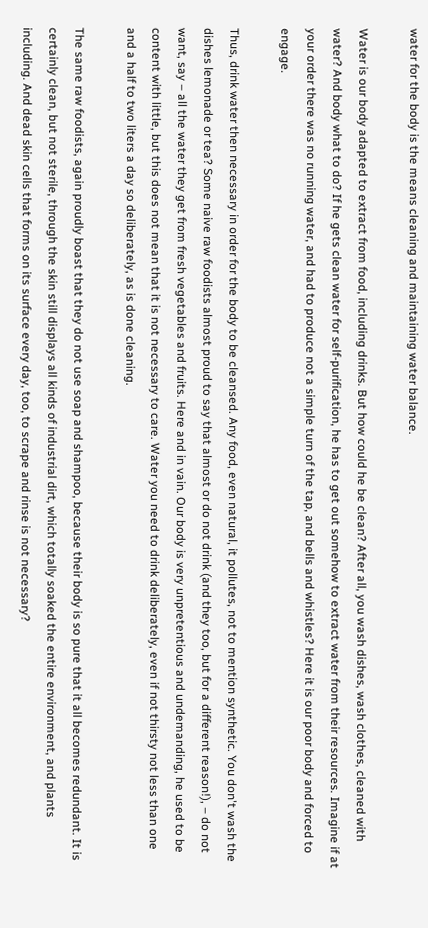water for the body is the means cleaning and maintaining water balance.

Water is our body adapted to extract from food, including drinks. But how could he be clean? After all, you wash dishes, wash clothes, cleaned with water? And body what to do? If he gets clean water for self-purification, he has to get out somehow to extract water from their resources. Imagine if at your order there was no running water, and had to produce not a simple turn of the tap, and bells and whistles? Here it is our poor body and forced to engage.

Thus, drink water then necessary in order for the body to be cleansed. Any food, even natural, it pollutes, not to mention synthetic. You don't wash the dishes lemonade or tea? Some naive raw foodists almost proud to say that almost or do not drink (and they too, but for a different reason!), – do not want, say – all the water they get from fresh vegetables and fruits. Here and in vain. Our body is very unpretentious and undemanding, he used to be content with little, but this does not mean that it is not necessary to care. Water you need to drink deliberately, even if not thirsty not less than one and a half to two liters a day so deliberately, as is done cleaning.

The same raw foodists, again proudly boast that they do not use soap and shampoo, because their body is so pure that it all becomes redundant. It is certainly clean, but not sterile, through the skin still displays all kinds of industrial dirt, which totally soaked the entire environment, and plants including. And dead skin cells that forms on its surface every day, too, to scrape and rinse is not necessary?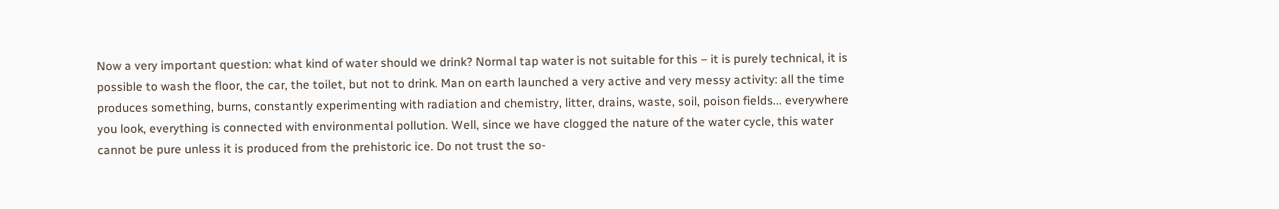Now a very important question: what kind of water should we drink? Normal tap water is not suitable for this – it is purely technical, it is possible to wash the floor, the car, the toilet, but not to drink. Man on earth launched a very active and very messy activity: all the time produces something, burns, constantly experimenting with radiation and chemistry, litter, drains, waste, soil, poison fields... everywhere you look, everything is connected with environmental pollution. Well, since we have clogged the nature of the water cycle, this water cannot be pure unless it is produced from the prehistoric ice. Do not trust the so-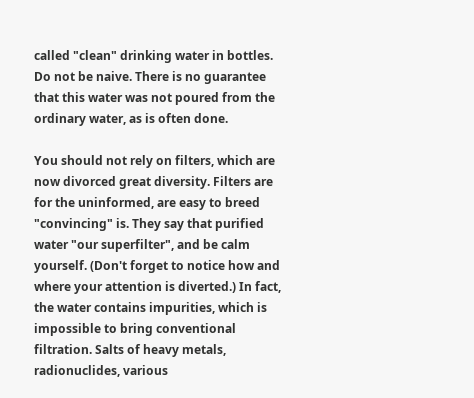called "clean" drinking water in bottles. Do not be naive. There is no guarantee that this water was not poured from the ordinary water, as is often done.

You should not rely on filters, which are now divorced great diversity. Filters are for the uninformed, are easy to breed "convincing" is. They say that purified water "our superfilter", and be calm yourself. (Don't forget to notice how and where your attention is diverted.) In fact, the water contains impurities, which is impossible to bring conventional filtration. Salts of heavy metals, radionuclides, various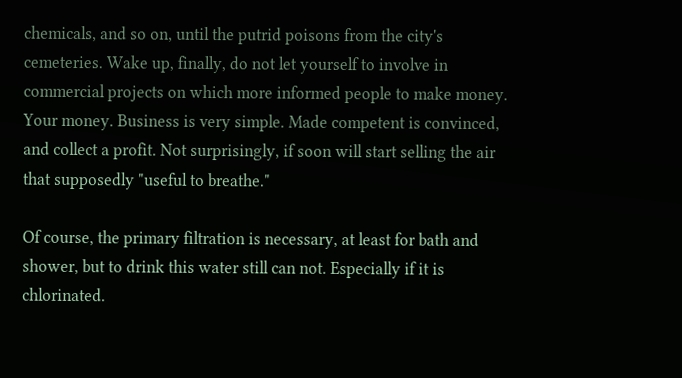chemicals, and so on, until the putrid poisons from the city's cemeteries. Wake up, finally, do not let yourself to involve in commercial projects on which more informed people to make money. Your money. Business is very simple. Made competent is convinced, and collect a profit. Not surprisingly, if soon will start selling the air that supposedly "useful to breathe."

Of course, the primary filtration is necessary, at least for bath and shower, but to drink this water still can not. Especially if it is chlorinated.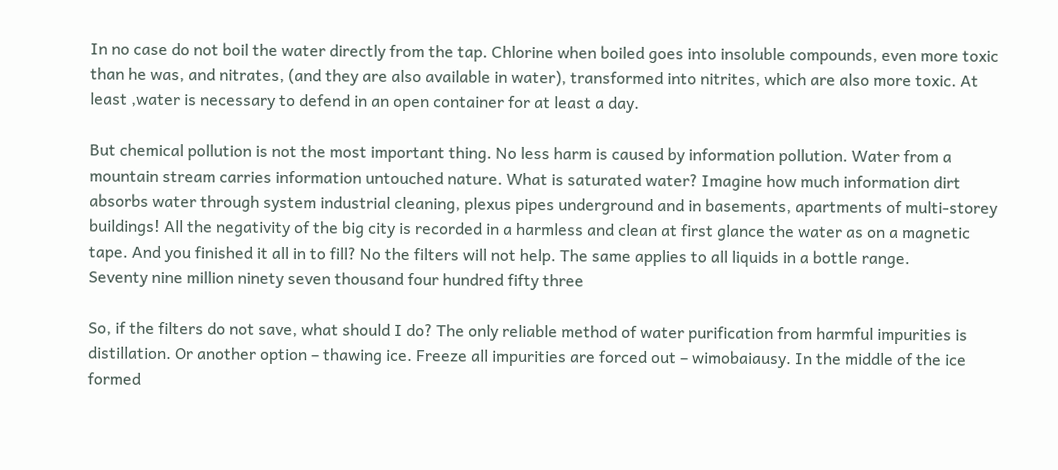In no case do not boil the water directly from the tap. Chlorine when boiled goes into insoluble compounds, even more toxic than he was, and nitrates, (and they are also available in water), transformed into nitrites, which are also more toxic. At least ,water is necessary to defend in an open container for at least a day.

But chemical pollution is not the most important thing. No less harm is caused by information pollution. Water from a mountain stream carries information untouched nature. What is saturated water? Imagine how much information dirt absorbs water through system industrial cleaning, plexus pipes underground and in basements, apartments of multi-storey buildings! All the negativity of the big city is recorded in a harmless and clean at first glance the water as on a magnetic tape. And you finished it all in to fill? No the filters will not help. The same applies to all liquids in a bottle range.
Seventy nine million ninety seven thousand four hundred fifty three

So, if the filters do not save, what should I do? The only reliable method of water purification from harmful impurities is distillation. Or another option – thawing ice. Freeze all impurities are forced out – wimobaiausy. In the middle of the ice formed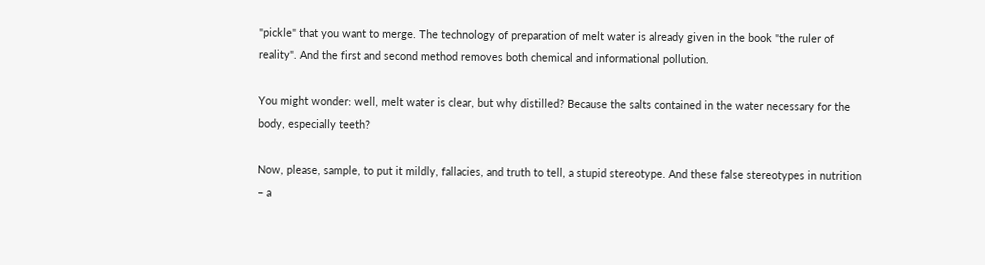"pickle" that you want to merge. The technology of preparation of melt water is already given in the book "the ruler of reality". And the first and second method removes both chemical and informational pollution.

You might wonder: well, melt water is clear, but why distilled? Because the salts contained in the water necessary for the body, especially teeth?

Now, please, sample, to put it mildly, fallacies, and truth to tell, a stupid stereotype. And these false stereotypes in nutrition – a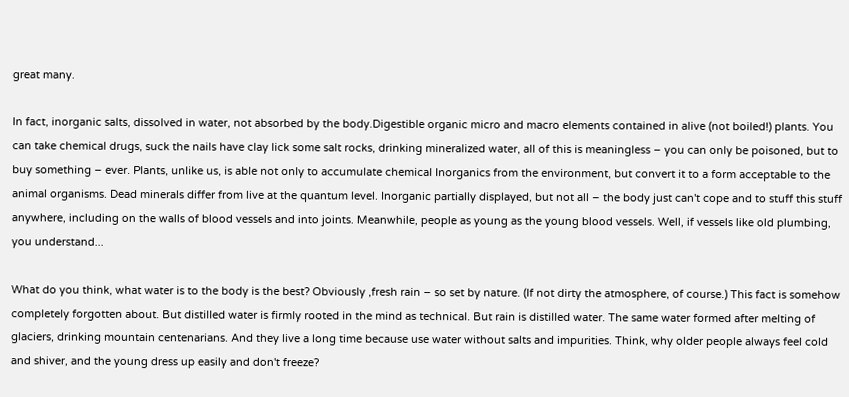great many.

In fact, inorganic salts, dissolved in water, not absorbed by the body.Digestible organic micro and macro elements contained in alive (not boiled!) plants. You can take chemical drugs, suck the nails have clay lick some salt rocks, drinking mineralized water, all of this is meaningless – you can only be poisoned, but to buy something – ever. Plants, unlike us, is able not only to accumulate chemical Inorganics from the environment, but convert it to a form acceptable to the animal organisms. Dead minerals differ from live at the quantum level. Inorganic partially displayed, but not all – the body just can't cope and to stuff this stuff anywhere, including on the walls of blood vessels and into joints. Meanwhile, people as young as the young blood vessels. Well, if vessels like old plumbing, you understand...

What do you think, what water is to the body is the best? Obviously ,fresh rain – so set by nature. (If not dirty the atmosphere, of course.) This fact is somehow completely forgotten about. But distilled water is firmly rooted in the mind as technical. But rain is distilled water. The same water formed after melting of glaciers, drinking mountain centenarians. And they live a long time because use water without salts and impurities. Think, why older people always feel cold and shiver, and the young dress up easily and don't freeze?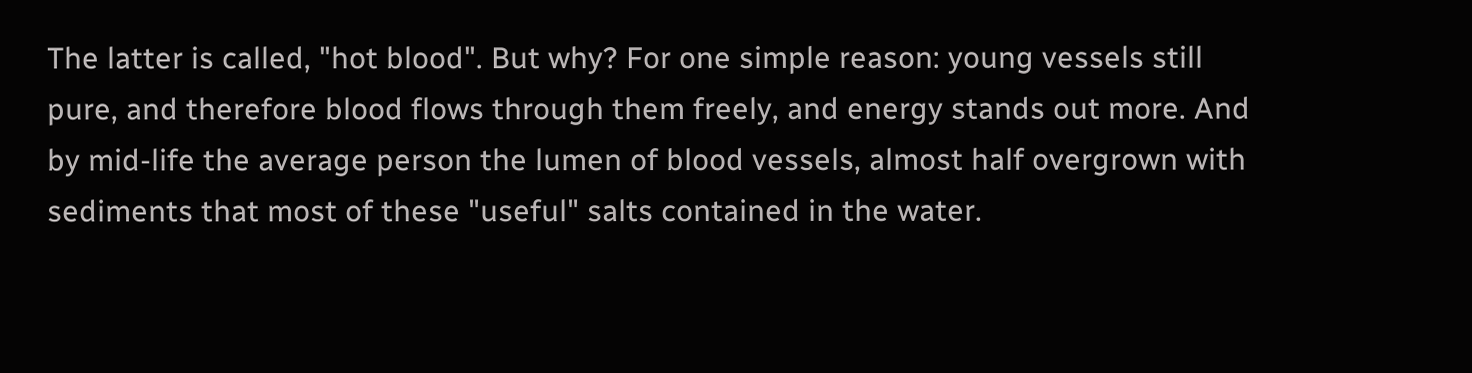The latter is called, "hot blood". But why? For one simple reason: young vessels still pure, and therefore blood flows through them freely, and energy stands out more. And by mid-life the average person the lumen of blood vessels, almost half overgrown with sediments that most of these "useful" salts contained in the water.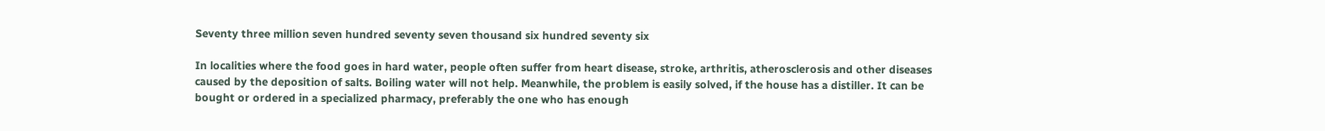Seventy three million seven hundred seventy seven thousand six hundred seventy six

In localities where the food goes in hard water, people often suffer from heart disease, stroke, arthritis, atherosclerosis and other diseases caused by the deposition of salts. Boiling water will not help. Meanwhile, the problem is easily solved, if the house has a distiller. It can be bought or ordered in a specialized pharmacy, preferably the one who has enough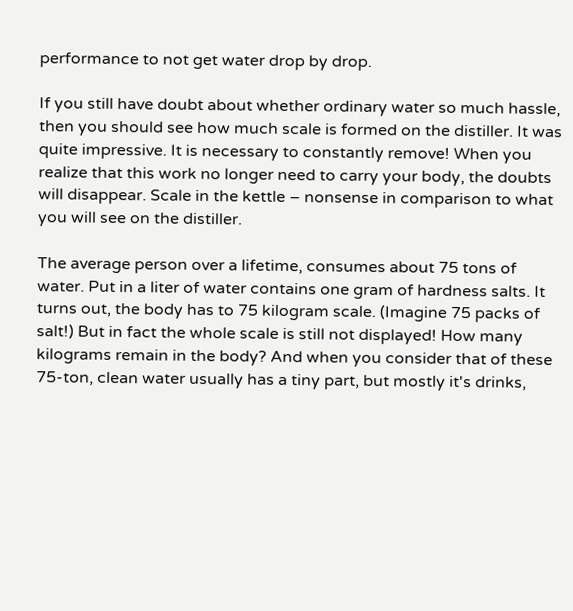performance to not get water drop by drop.

If you still have doubt about whether ordinary water so much hassle, then you should see how much scale is formed on the distiller. It was quite impressive. It is necessary to constantly remove! When you realize that this work no longer need to carry your body, the doubts will disappear. Scale in the kettle – nonsense in comparison to what you will see on the distiller.

The average person over a lifetime, consumes about 75 tons of water. Put in a liter of water contains one gram of hardness salts. It turns out, the body has to 75 kilogram scale. (Imagine 75 packs of salt!) But in fact the whole scale is still not displayed! How many kilograms remain in the body? And when you consider that of these 75-ton, clean water usually has a tiny part, but mostly it's drinks,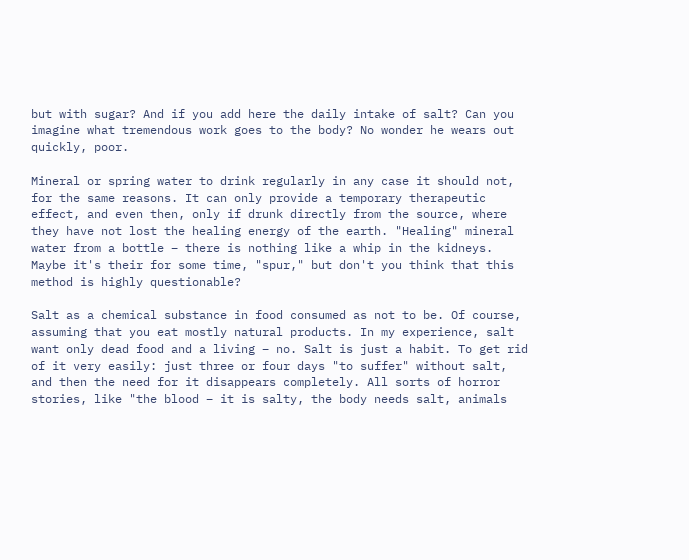but with sugar? And if you add here the daily intake of salt? Can you imagine what tremendous work goes to the body? No wonder he wears out quickly, poor.

Mineral or spring water to drink regularly in any case it should not, for the same reasons. It can only provide a temporary therapeutic effect, and even then, only if drunk directly from the source, where they have not lost the healing energy of the earth. "Healing" mineral water from a bottle – there is nothing like a whip in the kidneys. Maybe it's their for some time, "spur," but don't you think that this method is highly questionable?

Salt as a chemical substance in food consumed as not to be. Of course, assuming that you eat mostly natural products. In my experience, salt want only dead food and a living – no. Salt is just a habit. To get rid of it very easily: just three or four days "to suffer" without salt, and then the need for it disappears completely. All sorts of horror stories, like "the blood – it is salty, the body needs salt, animals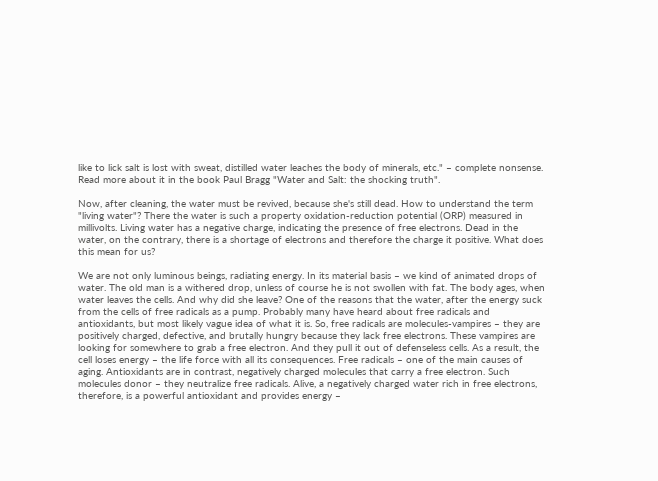like to lick salt is lost with sweat, distilled water leaches the body of minerals, etc." – complete nonsense. Read more about it in the book Paul Bragg "Water and Salt: the shocking truth".

Now, after cleaning, the water must be revived, because she's still dead. How to understand the term "living water"? There the water is such a property oxidation-reduction potential (ORP) measured in millivolts. Living water has a negative charge, indicating the presence of free electrons. Dead in the water, on the contrary, there is a shortage of electrons and therefore the charge it positive. What does this mean for us?

We are not only luminous beings, radiating energy. In its material basis – we kind of animated drops of water. The old man is a withered drop, unless of course he is not swollen with fat. The body ages, when water leaves the cells. And why did she leave? One of the reasons that the water, after the energy suck from the cells of free radicals as a pump. Probably many have heard about free radicals and antioxidants, but most likely vague idea of what it is. So, free radicals are molecules-vampires – they are positively charged, defective, and brutally hungry because they lack free electrons. These vampires are looking for somewhere to grab a free electron. And they pull it out of defenseless cells. As a result, the cell loses energy – the life force with all its consequences. Free radicals – one of the main causes of aging. Antioxidants are in contrast, negatively charged molecules that carry a free electron. Such molecules donor – they neutralize free radicals. Alive, a negatively charged water rich in free electrons, therefore, is a powerful antioxidant and provides energy –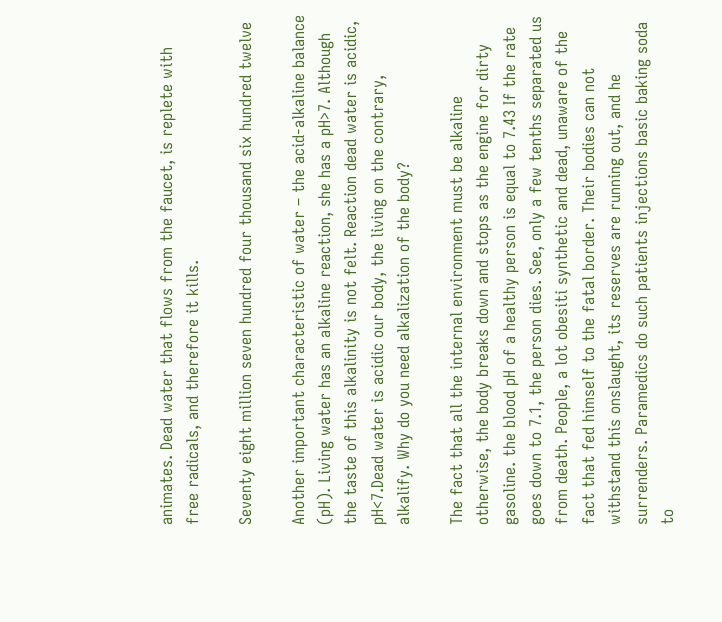animates. Dead water that flows from the faucet, is replete with free radicals, and therefore it kills.

Seventy eight million seven hundred four thousand six hundred twelve

Another important characteristic of water – the acid-alkaline balance (pH). Living water has an alkaline reaction, she has a pH>7. Although the taste of this alkalinity is not felt. Reaction dead water is acidic, pH<7.Dead water is acidic our body, the living on the contrary, alkalify. Why do you need alkalization of the body?

The fact that all the internal environment must be alkaline otherwise, the body breaks down and stops as the engine for dirty gasoline. the blood pH of a healthy person is equal to 7.43 If the rate goes down to 7.1, the person dies. See, only a few tenths separated us from death. People, a lot obesiti synthetic and dead, unaware of the fact that fed himself to the fatal border. Their bodies can not withstand this onslaught, its reserves are running out, and he surrenders. Paramedics do such patients injections basic baking soda to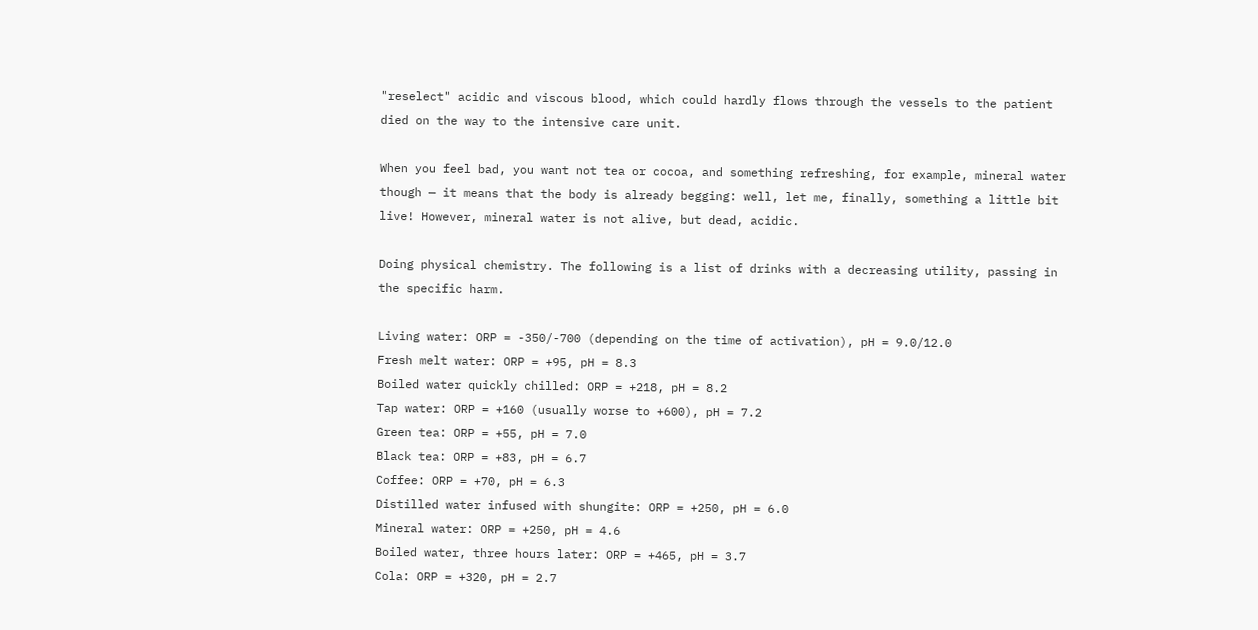"reselect" acidic and viscous blood, which could hardly flows through the vessels to the patient died on the way to the intensive care unit.

When you feel bad, you want not tea or cocoa, and something refreshing, for example, mineral water though — it means that the body is already begging: well, let me, finally, something a little bit live! However, mineral water is not alive, but dead, acidic.

Doing physical chemistry. The following is a list of drinks with a decreasing utility, passing in the specific harm.

Living water: ORP = -350/-700 (depending on the time of activation), pH = 9.0/12.0
Fresh melt water: ORP = +95, pH = 8.3
Boiled water quickly chilled: ORP = +218, pH = 8.2
Tap water: ORP = +160 (usually worse to +600), pH = 7.2
Green tea: ORP = +55, pH = 7.0
Black tea: ORP = +83, pH = 6.7
Coffee: ORP = +70, pH = 6.3
Distilled water infused with shungite: ORP = +250, pH = 6.0
Mineral water: ORP = +250, pH = 4.6
Boiled water, three hours later: ORP = +465, pH = 3.7
Cola: ORP = +320, pH = 2.7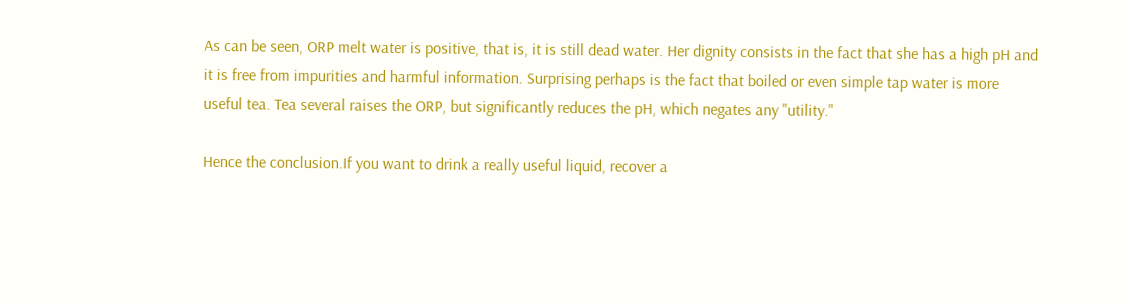As can be seen, ORP melt water is positive, that is, it is still dead water. Her dignity consists in the fact that she has a high pH and it is free from impurities and harmful information. Surprising perhaps is the fact that boiled or even simple tap water is more useful tea. Tea several raises the ORP, but significantly reduces the pH, which negates any "utility."

Hence the conclusion.If you want to drink a really useful liquid, recover a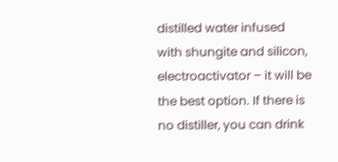distilled water infused with shungite and silicon, electroactivator – it will be the best option. If there is no distiller, you can drink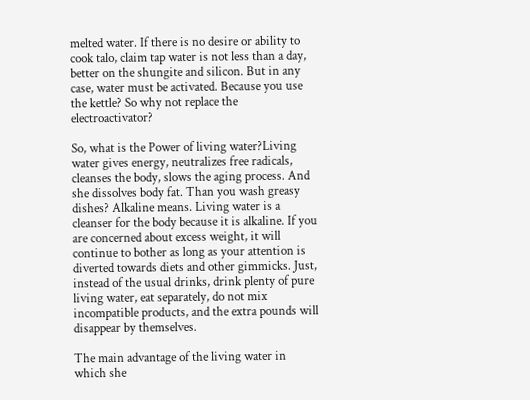melted water. If there is no desire or ability to cook talo, claim tap water is not less than a day, better on the shungite and silicon. But in any case, water must be activated. Because you use the kettle? So why not replace the electroactivator?

So, what is the Power of living water?Living water gives energy, neutralizes free radicals, cleanses the body, slows the aging process. And she dissolves body fat. Than you wash greasy dishes? Alkaline means. Living water is a cleanser for the body because it is alkaline. If you are concerned about excess weight, it will continue to bother as long as your attention is diverted towards diets and other gimmicks. Just, instead of the usual drinks, drink plenty of pure living water, eat separately, do not mix incompatible products, and the extra pounds will disappear by themselves.

The main advantage of the living water in which she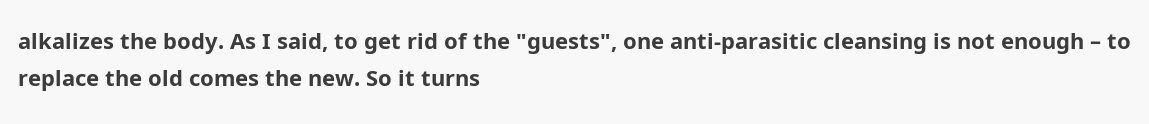alkalizes the body. As I said, to get rid of the "guests", one anti-parasitic cleansing is not enough – to replace the old comes the new. So it turns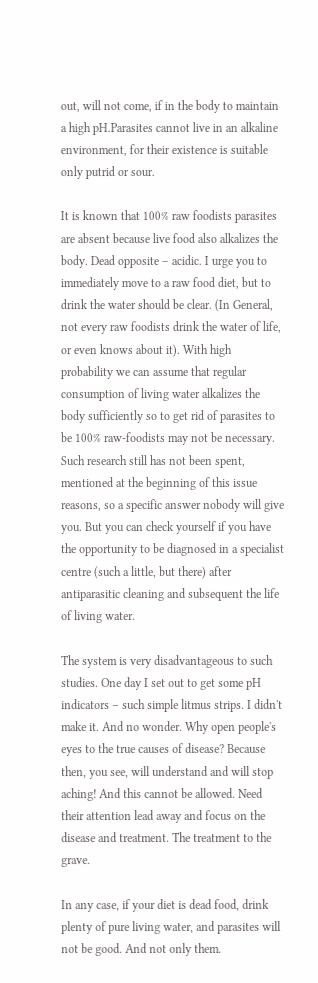out, will not come, if in the body to maintain a high pH.Parasites cannot live in an alkaline environment, for their existence is suitable only putrid or sour.

It is known that 100% raw foodists parasites are absent because live food also alkalizes the body. Dead opposite – acidic. I urge you to immediately move to a raw food diet, but to drink the water should be clear. (In General, not every raw foodists drink the water of life, or even knows about it). With high probability we can assume that regular consumption of living water alkalizes the body sufficiently so to get rid of parasites to be 100% raw-foodists may not be necessary. Such research still has not been spent, mentioned at the beginning of this issue reasons, so a specific answer nobody will give you. But you can check yourself if you have the opportunity to be diagnosed in a specialist centre (such a little, but there) after antiparasitic cleaning and subsequent the life of living water.

The system is very disadvantageous to such studies. One day I set out to get some pH indicators – such simple litmus strips. I didn't make it. And no wonder. Why open people's eyes to the true causes of disease? Because then, you see, will understand and will stop aching! And this cannot be allowed. Need their attention lead away and focus on the disease and treatment. The treatment to the grave.

In any case, if your diet is dead food, drink plenty of pure living water, and parasites will not be good. And not only them.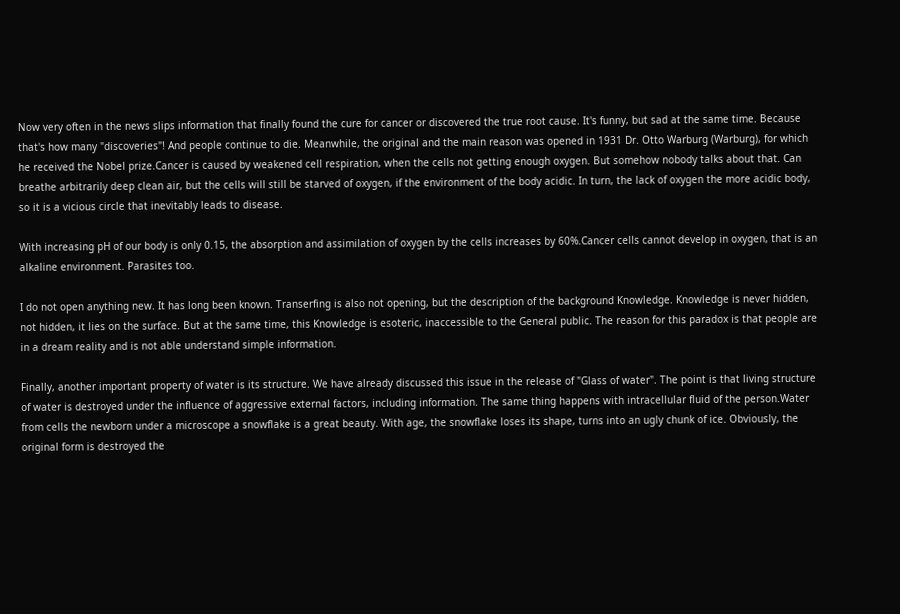Now very often in the news slips information that finally found the cure for cancer or discovered the true root cause. It's funny, but sad at the same time. Because that's how many "discoveries"! And people continue to die. Meanwhile, the original and the main reason was opened in 1931 Dr. Otto Warburg (Warburg), for which he received the Nobel prize.Cancer is caused by weakened cell respiration, when the cells not getting enough oxygen. But somehow nobody talks about that. Can breathe arbitrarily deep clean air, but the cells will still be starved of oxygen, if the environment of the body acidic. In turn, the lack of oxygen the more acidic body, so it is a vicious circle that inevitably leads to disease.

With increasing pH of our body is only 0.15, the absorption and assimilation of oxygen by the cells increases by 60%.Cancer cells cannot develop in oxygen, that is an alkaline environment. Parasites too.

I do not open anything new. It has long been known. Transerfing is also not opening, but the description of the background Knowledge. Knowledge is never hidden, not hidden, it lies on the surface. But at the same time, this Knowledge is esoteric, inaccessible to the General public. The reason for this paradox is that people are in a dream reality and is not able understand simple information.

Finally, another important property of water is its structure. We have already discussed this issue in the release of "Glass of water". The point is that living structure of water is destroyed under the influence of aggressive external factors, including information. The same thing happens with intracellular fluid of the person.Water from cells the newborn under a microscope a snowflake is a great beauty. With age, the snowflake loses its shape, turns into an ugly chunk of ice. Obviously, the original form is destroyed the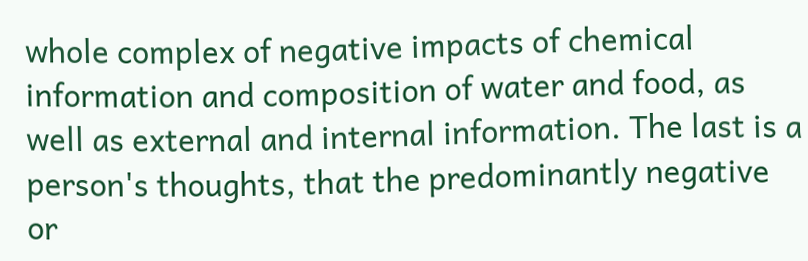whole complex of negative impacts of chemical information and composition of water and food, as well as external and internal information. The last is a person's thoughts, that the predominantly negative or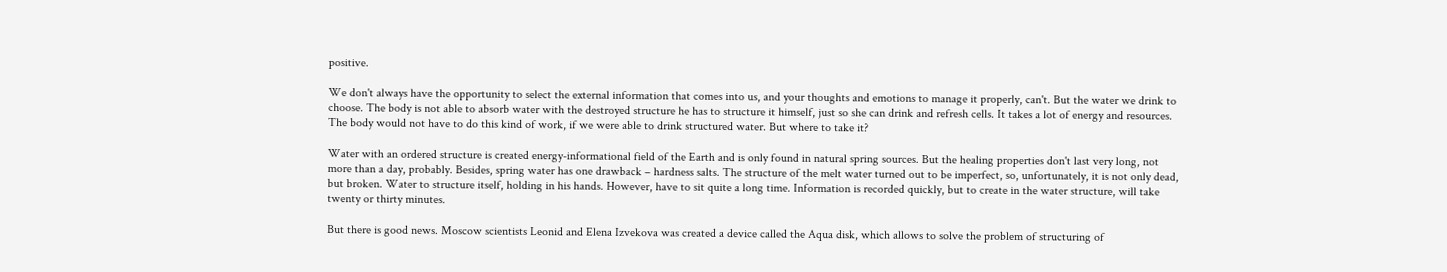positive.

We don't always have the opportunity to select the external information that comes into us, and your thoughts and emotions to manage it properly, can't. But the water we drink to choose. The body is not able to absorb water with the destroyed structure he has to structure it himself, just so she can drink and refresh cells. It takes a lot of energy and resources. The body would not have to do this kind of work, if we were able to drink structured water. But where to take it?

Water with an ordered structure is created energy-informational field of the Earth and is only found in natural spring sources. But the healing properties don't last very long, not more than a day, probably. Besides, spring water has one drawback – hardness salts. The structure of the melt water turned out to be imperfect, so, unfortunately, it is not only dead, but broken. Water to structure itself, holding in his hands. However, have to sit quite a long time. Information is recorded quickly, but to create in the water structure, will take twenty or thirty minutes.

But there is good news. Moscow scientists Leonid and Elena Izvekova was created a device called the Aqua disk, which allows to solve the problem of structuring of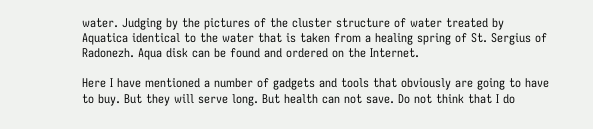water. Judging by the pictures of the cluster structure of water treated by Aquatica identical to the water that is taken from a healing spring of St. Sergius of Radonezh. Aqua disk can be found and ordered on the Internet.

Here I have mentioned a number of gadgets and tools that obviously are going to have to buy. But they will serve long. But health can not save. Do not think that I do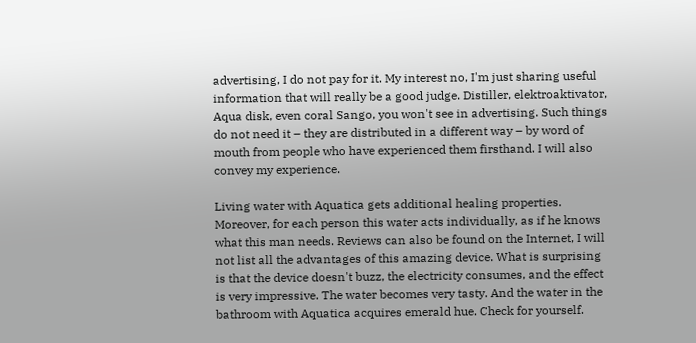advertising, I do not pay for it. My interest no, I'm just sharing useful information that will really be a good judge. Distiller, elektroaktivator, Aqua disk, even coral Sango, you won't see in advertising. Such things do not need it – they are distributed in a different way – by word of mouth from people who have experienced them firsthand. I will also convey my experience.

Living water with Aquatica gets additional healing properties. Moreover, for each person this water acts individually, as if he knows what this man needs. Reviews can also be found on the Internet, I will not list all the advantages of this amazing device. What is surprising is that the device doesn't buzz, the electricity consumes, and the effect is very impressive. The water becomes very tasty. And the water in the bathroom with Aquatica acquires emerald hue. Check for yourself.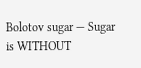Bolotov sugar — Sugar is WITHOUT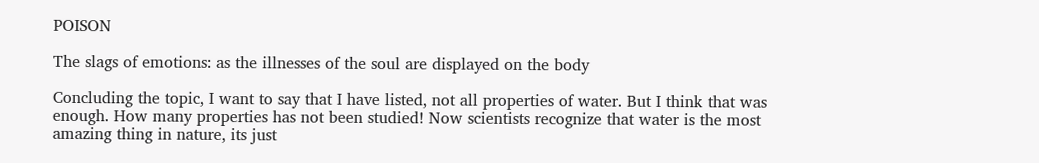POISON

The slags of emotions: as the illnesses of the soul are displayed on the body

Concluding the topic, I want to say that I have listed, not all properties of water. But I think that was enough. How many properties has not been studied! Now scientists recognize that water is the most amazing thing in nature, its just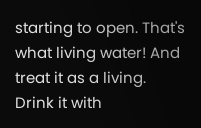starting to open. That's what living water! And treat it as a living. Drink it with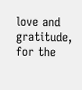love and gratitude, for the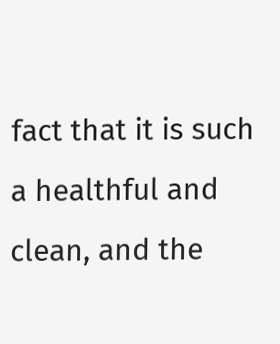fact that it is such a healthful and clean, and the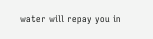water will repay you in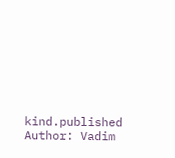kind.published Author: Vadim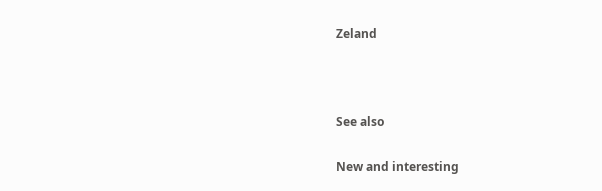Zeland



See also

New and interesting